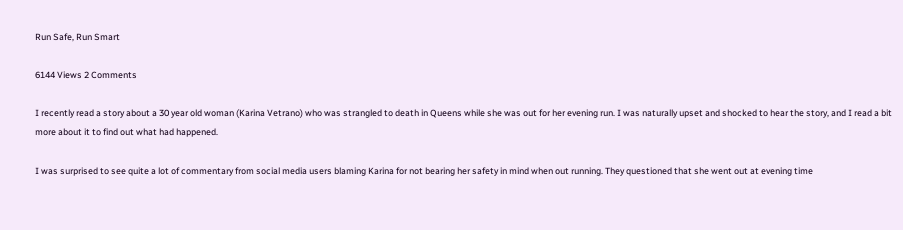Run Safe, Run Smart

6144 Views 2 Comments

I recently read a story about a 30 year old woman (Karina Vetrano) who was strangled to death in Queens while she was out for her evening run. I was naturally upset and shocked to hear the story, and I read a bit more about it to find out what had happened.

I was surprised to see quite a lot of commentary from social media users blaming Karina for not bearing her safety in mind when out running. They questioned that she went out at evening time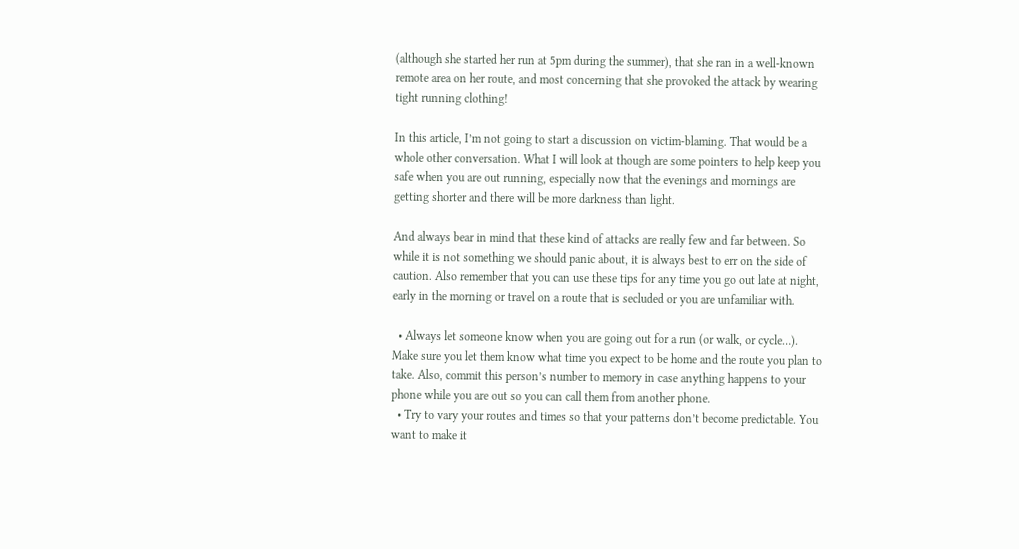(although she started her run at 5pm during the summer), that she ran in a well-known remote area on her route, and most concerning that she provoked the attack by wearing tight running clothing!

In this article, I’m not going to start a discussion on victim-blaming. That would be a whole other conversation. What I will look at though are some pointers to help keep you safe when you are out running, especially now that the evenings and mornings are getting shorter and there will be more darkness than light.

And always bear in mind that these kind of attacks are really few and far between. So while it is not something we should panic about, it is always best to err on the side of caution. Also remember that you can use these tips for any time you go out late at night, early in the morning or travel on a route that is secluded or you are unfamiliar with.

  • Always let someone know when you are going out for a run (or walk, or cycle…). Make sure you let them know what time you expect to be home and the route you plan to take. Also, commit this person’s number to memory in case anything happens to your phone while you are out so you can call them from another phone.
  • Try to vary your routes and times so that your patterns don’t become predictable. You want to make it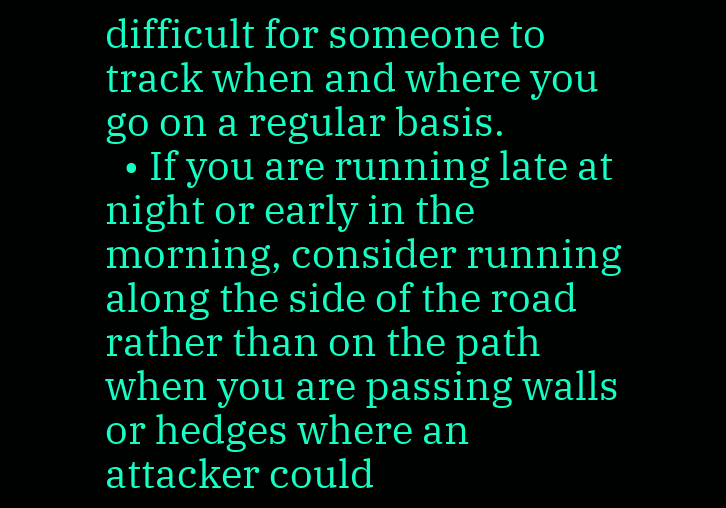difficult for someone to track when and where you go on a regular basis.
  • If you are running late at night or early in the morning, consider running along the side of the road rather than on the path when you are passing walls or hedges where an attacker could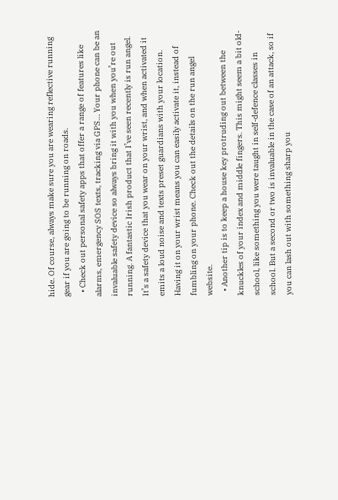hide. Of course, always make sure you are wearing reflective running gear if you are going to be running on roads.
  • Check out personal safety apps that offer a range of features like alarms, emergency SOS texts, tracking via GPS… Your phone can be an invaluable safety device so always bring it with you when you’re out running. A fantastic Irish product that I’ve seen recently is run angel. It’s a safety device that you wear on your wrist, and when activated it emits a loud noise and texts preset guardians with your location. Having it on your wrist means you can easily activate it, instead of fumbling on your phone. Check out the details on the run angel website.
  • Another tip is to keep a house key protruding out between the knuckles of your index and middle fingers. This might seem a bit old-school, like something you were taught in self-defence classes in school. But a second or two is invaluable in the case of an attack, so if you can lash out with something sharp you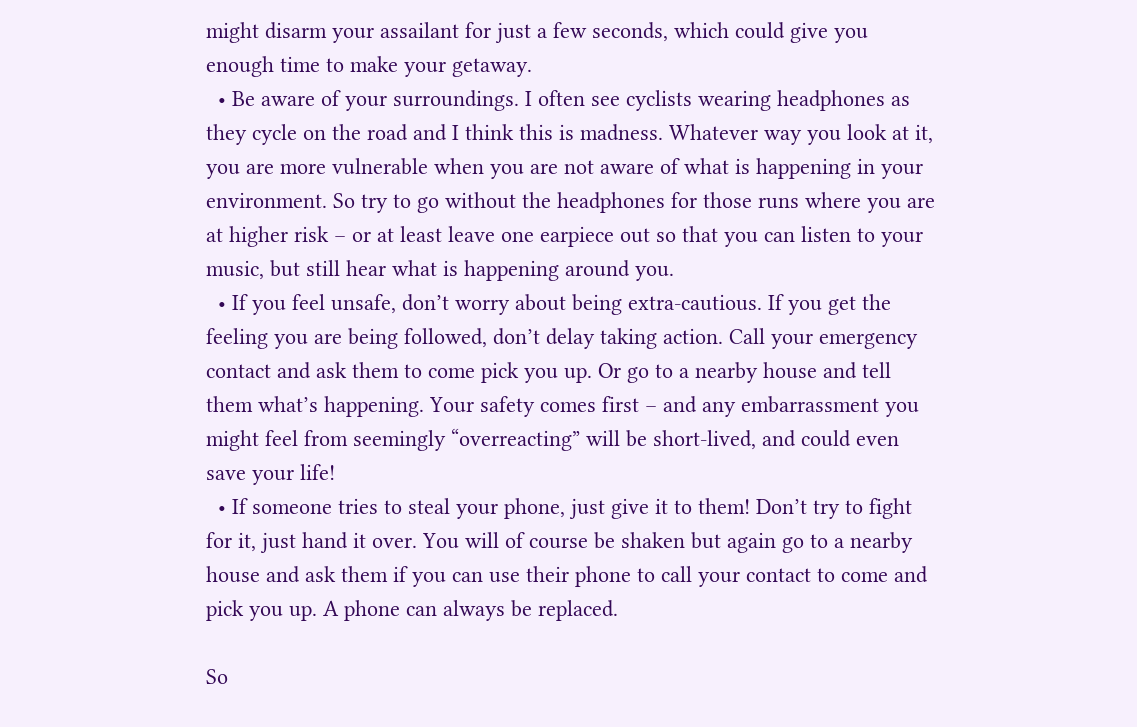might disarm your assailant for just a few seconds, which could give you enough time to make your getaway.
  • Be aware of your surroundings. I often see cyclists wearing headphones as they cycle on the road and I think this is madness. Whatever way you look at it, you are more vulnerable when you are not aware of what is happening in your environment. So try to go without the headphones for those runs where you are at higher risk – or at least leave one earpiece out so that you can listen to your music, but still hear what is happening around you.
  • If you feel unsafe, don’t worry about being extra-cautious. If you get the feeling you are being followed, don’t delay taking action. Call your emergency contact and ask them to come pick you up. Or go to a nearby house and tell them what’s happening. Your safety comes first – and any embarrassment you might feel from seemingly “overreacting” will be short-lived, and could even save your life!
  • If someone tries to steal your phone, just give it to them! Don’t try to fight for it, just hand it over. You will of course be shaken but again go to a nearby house and ask them if you can use their phone to call your contact to come and pick you up. A phone can always be replaced.

So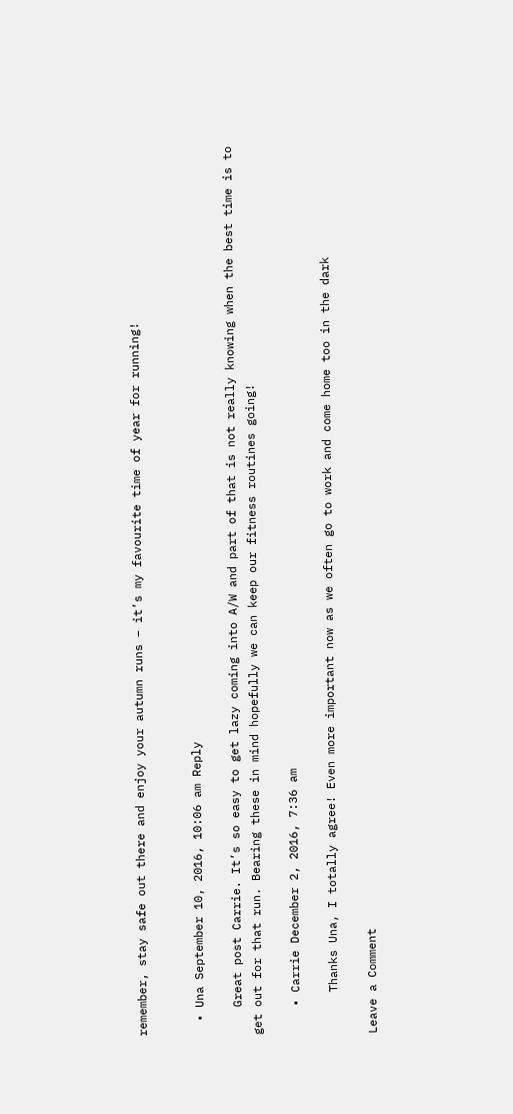remember, stay safe out there and enjoy your autumn runs – it’s my favourite time of year for running!


  • Una September 10, 2016, 10:06 am Reply

    Great post Carrie. It’s so easy to get lazy coming into A/W and part of that is not really knowing when the best time is to get out for that run. Bearing these in mind hopefully we can keep our fitness routines going!

    • Carrie December 2, 2016, 7:36 am

      Thanks Una, I totally agree! Even more important now as we often go to work and come home too in the dark

Leave a Comment